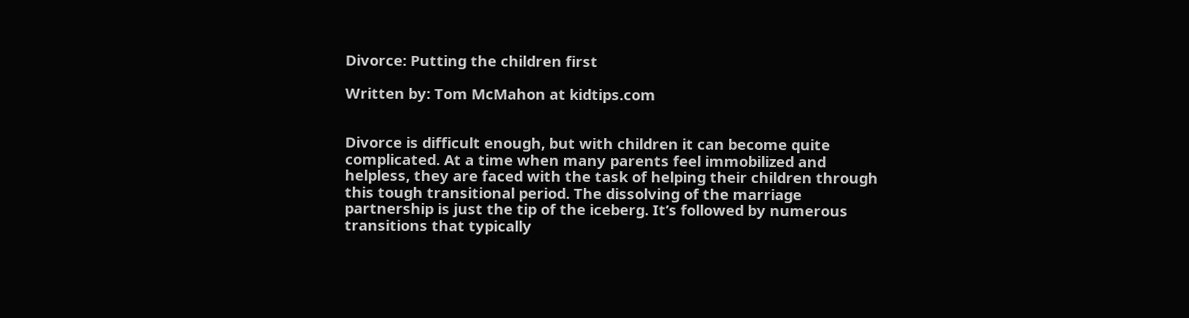Divorce: Putting the children first

Written by: Tom McMahon at kidtips.com


Divorce is difficult enough, but with children it can become quite complicated. At a time when many parents feel immobilized and helpless, they are faced with the task of helping their children through this tough transitional period. The dissolving of the marriage partnership is just the tip of the iceberg. It’s followed by numerous transitions that typically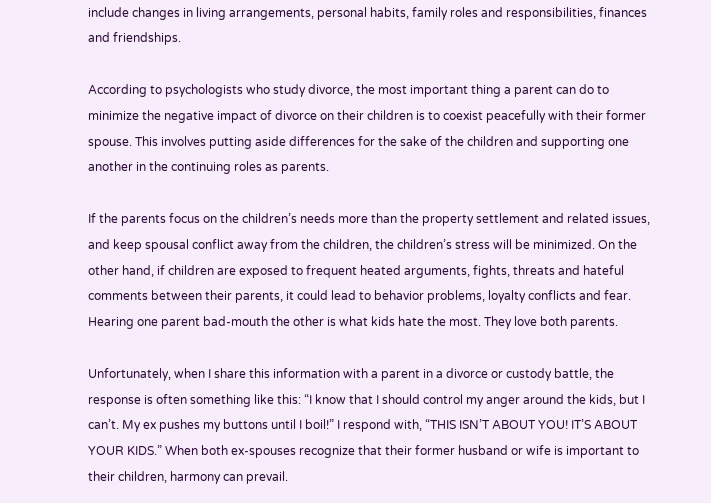include changes in living arrangements, personal habits, family roles and responsibilities, finances and friendships.

According to psychologists who study divorce, the most important thing a parent can do to minimize the negative impact of divorce on their children is to coexist peacefully with their former spouse. This involves putting aside differences for the sake of the children and supporting one another in the continuing roles as parents.

If the parents focus on the children’s needs more than the property settlement and related issues, and keep spousal conflict away from the children, the children’s stress will be minimized. On the other hand, if children are exposed to frequent heated arguments, fights, threats and hateful comments between their parents, it could lead to behavior problems, loyalty conflicts and fear. Hearing one parent bad-mouth the other is what kids hate the most. They love both parents.

Unfortunately, when I share this information with a parent in a divorce or custody battle, the response is often something like this: “I know that I should control my anger around the kids, but I can’t. My ex pushes my buttons until I boil!” I respond with, “THIS ISN’T ABOUT YOU! IT’S ABOUT YOUR KIDS.” When both ex-spouses recognize that their former husband or wife is important to their children, harmony can prevail.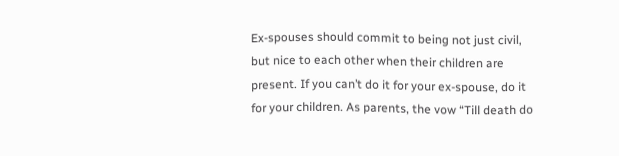Ex-spouses should commit to being not just civil, but nice to each other when their children are present. If you can’t do it for your ex-spouse, do it for your children. As parents, the vow “Till death do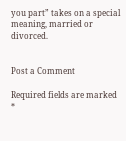you part” takes on a special meaning, married or divorced.


Post a Comment

Required fields are marked *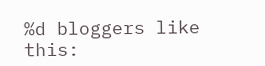%d bloggers like this: